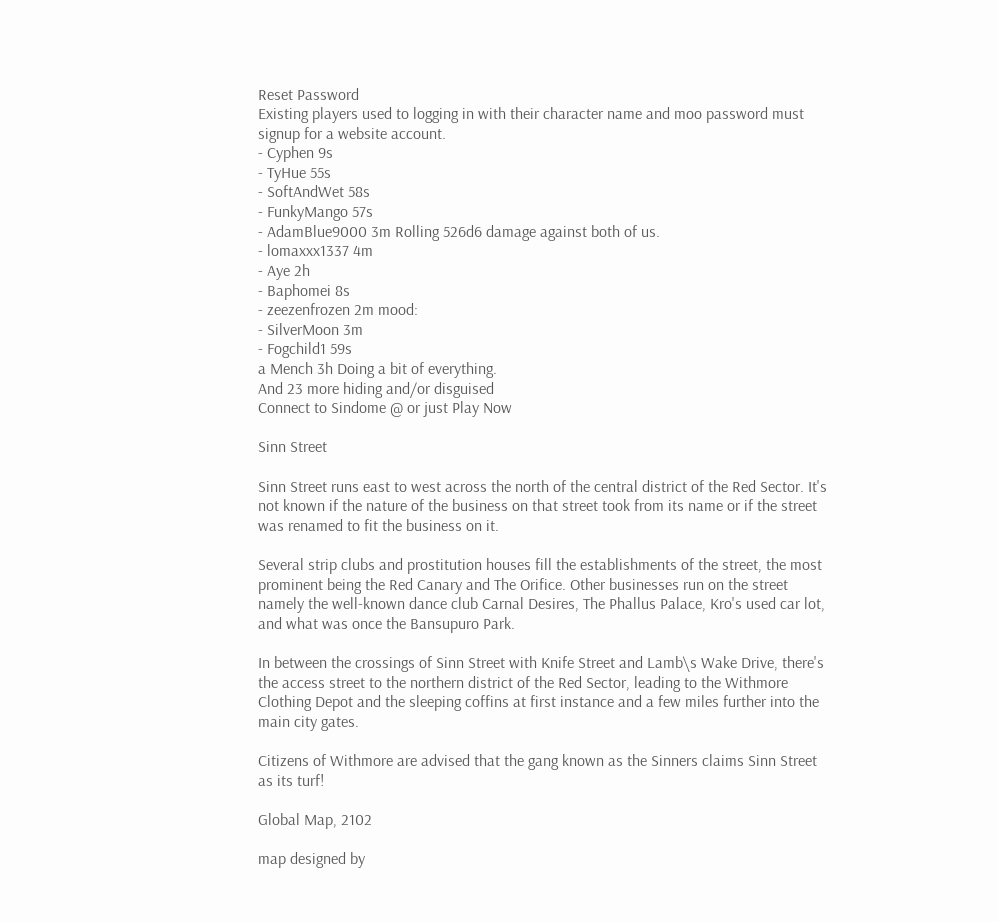Reset Password
Existing players used to logging in with their character name and moo password must signup for a website account.
- Cyphen 9s
- TyHue 55s
- SoftAndWet 58s
- FunkyMango 57s
- AdamBlue9000 3m Rolling 526d6 damage against both of us.
- lomaxxx1337 4m
- Aye 2h
- Baphomei 8s
- zeezenfrozen 2m mood:
- SilverMoon 3m
- Fogchild1 59s
a Mench 3h Doing a bit of everything.
And 23 more hiding and/or disguised
Connect to Sindome @ or just Play Now

Sinn Street

Sinn Street runs east to west across the north of the central district of the Red Sector. It's not known if the nature of the business on that street took from its name or if the street was renamed to fit the business on it.

Several strip clubs and prostitution houses fill the establishments of the street, the most prominent being the Red Canary and The Orifice. Other businesses run on the street namely the well-known dance club Carnal Desires, The Phallus Palace, Kro's used car lot, and what was once the Bansupuro Park.

In between the crossings of Sinn Street with Knife Street and Lamb\s Wake Drive, there's the access street to the northern district of the Red Sector, leading to the Withmore Clothing Depot and the sleeping coffins at first instance and a few miles further into the main city gates.

Citizens of Withmore are advised that the gang known as the Sinners claims Sinn Street as its turf!

Global Map, 2102

map designed by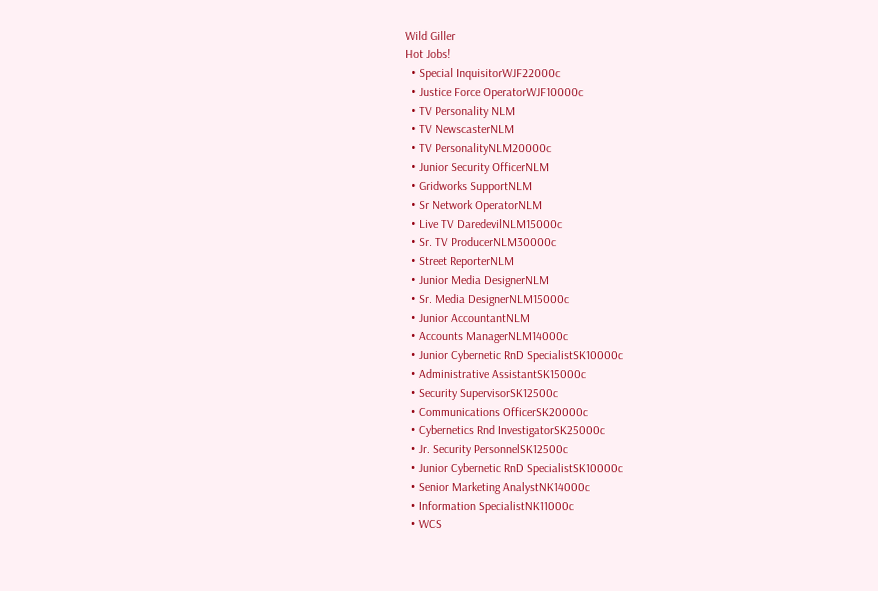Wild Giller
Hot Jobs!
  • Special InquisitorWJF22000c
  • Justice Force OperatorWJF10000c
  • TV Personality NLM
  • TV NewscasterNLM
  • TV PersonalityNLM20000c
  • Junior Security OfficerNLM
  • Gridworks SupportNLM
  • Sr Network OperatorNLM
  • Live TV DaredevilNLM15000c
  • Sr. TV ProducerNLM30000c
  • Street ReporterNLM
  • Junior Media DesignerNLM
  • Sr. Media DesignerNLM15000c
  • Junior AccountantNLM
  • Accounts ManagerNLM14000c
  • Junior Cybernetic RnD SpecialistSK10000c
  • Administrative AssistantSK15000c
  • Security SupervisorSK12500c
  • Communications OfficerSK20000c
  • Cybernetics Rnd InvestigatorSK25000c
  • Jr. Security PersonnelSK12500c
  • Junior Cybernetic RnD SpecialistSK10000c
  • Senior Marketing AnalystNK14000c
  • Information SpecialistNK11000c
  • WCS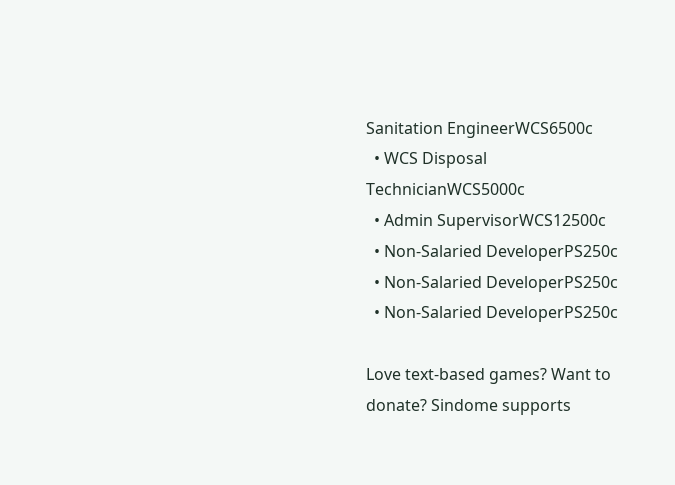Sanitation EngineerWCS6500c
  • WCS Disposal TechnicianWCS5000c
  • Admin SupervisorWCS12500c
  • Non-Salaried DeveloperPS250c
  • Non-Salaried DeveloperPS250c
  • Non-Salaried DeveloperPS250c

Love text-based games? Want to donate? Sindome supports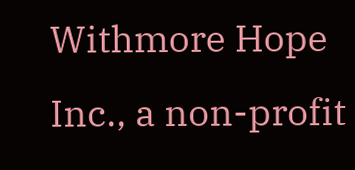Withmore Hope Inc., a non-profit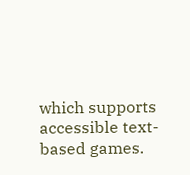which supports accessible text-based games.